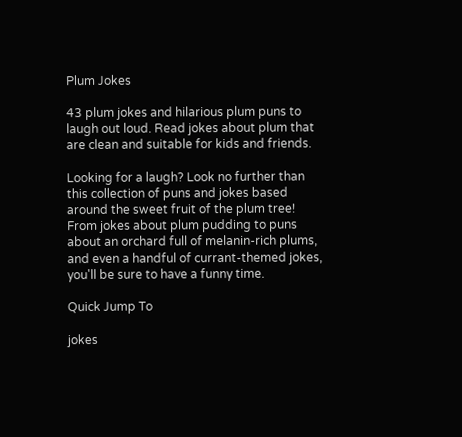Plum Jokes

43 plum jokes and hilarious plum puns to laugh out loud. Read jokes about plum that are clean and suitable for kids and friends.

Looking for a laugh? Look no further than this collection of puns and jokes based around the sweet fruit of the plum tree! From jokes about plum pudding to puns about an orchard full of melanin-rich plums, and even a handful of currant-themed jokes, you'll be sure to have a funny time.

Quick Jump To

jokes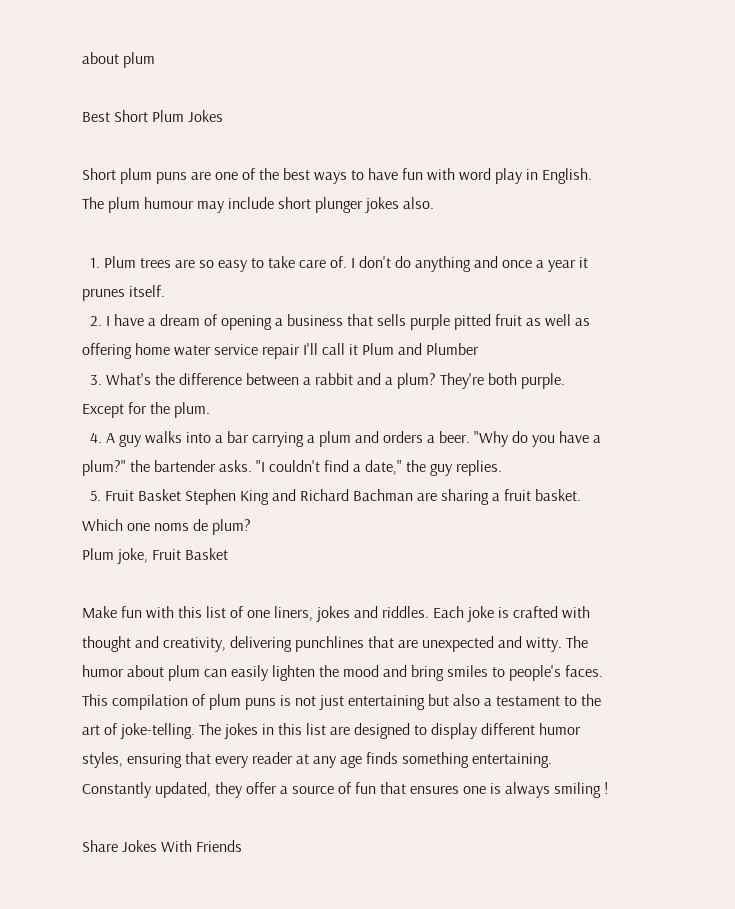about plum

Best Short Plum Jokes

Short plum puns are one of the best ways to have fun with word play in English. The plum humour may include short plunger jokes also.

  1. Plum trees are so easy to take care of. I don't do anything and once a year it prunes itself.
  2. I have a dream of opening a business that sells purple pitted fruit as well as offering home water service repair I'll call it Plum and Plumber
  3. What's the difference between a rabbit and a plum? They're both purple. Except for the plum.
  4. A guy walks into a bar carrying a plum and orders a beer. "Why do you have a plum?" the bartender asks. "I couldn't find a date," the guy replies.
  5. Fruit Basket Stephen King and Richard Bachman are sharing a fruit basket. Which one noms de plum?
Plum joke, Fruit Basket

Make fun with this list of one liners, jokes and riddles. Each joke is crafted with thought and creativity, delivering punchlines that are unexpected and witty. The humor about plum can easily lighten the mood and bring smiles to people's faces. This compilation of plum puns is not just entertaining but also a testament to the art of joke-telling. The jokes in this list are designed to display different humor styles, ensuring that every reader at any age finds something entertaining. Constantly updated, they offer a source of fun that ensures one is always smiling !

Share Jokes With Friends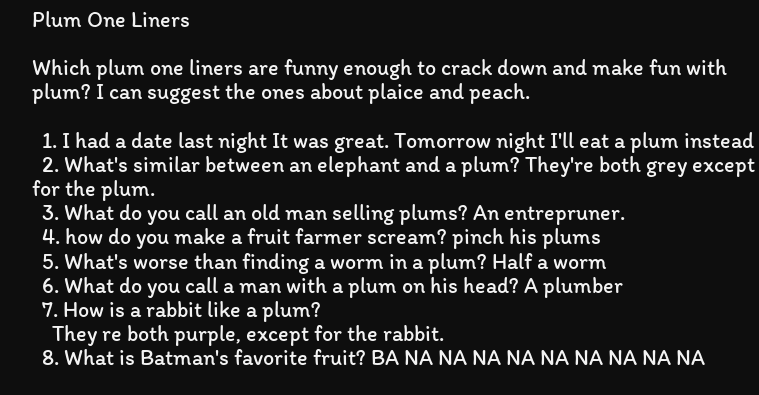Plum One Liners

Which plum one liners are funny enough to crack down and make fun with plum? I can suggest the ones about plaice and peach.

  1. I had a date last night It was great. Tomorrow night I'll eat a plum instead
  2. What's similar between an elephant and a plum? They're both grey except for the plum.
  3. What do you call an old man selling plums? An entrepruner.
  4. how do you make a fruit farmer scream? pinch his plums
  5. What's worse than finding a worm in a plum? Half a worm
  6. What do you call a man with a plum on his head? A plumber
  7. How is a rabbit like a plum?
    They re both purple, except for the rabbit.
  8. What is Batman's favorite fruit? BA NA NA NA NA NA NA NA NA NA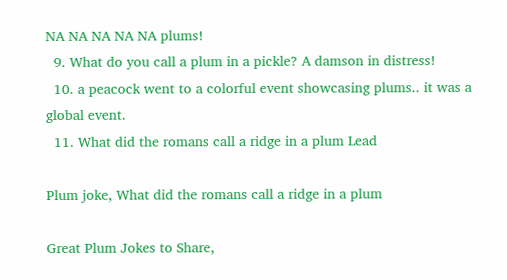NA NA NA NA NA plums!
  9. What do you call a plum in a pickle? A damson in distress!
  10. a peacock went to a colorful event showcasing plums.. it was a global event.
  11. What did the romans call a ridge in a plum Lead

Plum joke, What did the romans call a ridge in a plum

Great Plum Jokes to Share,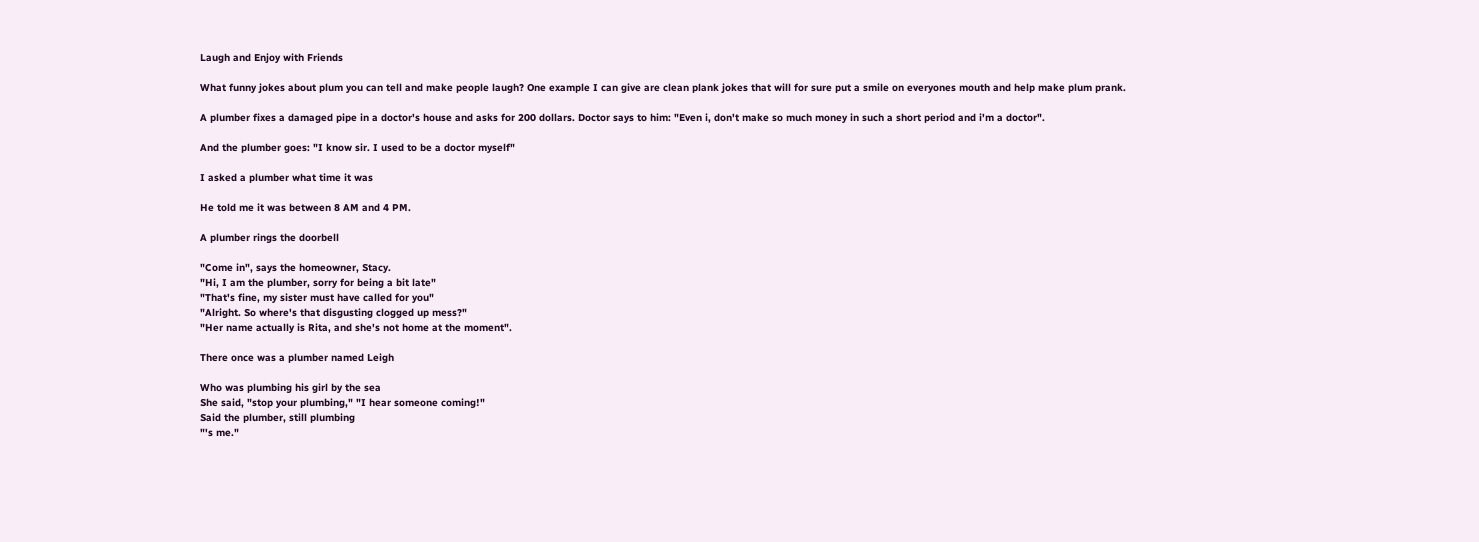Laugh and Enjoy with Friends

What funny jokes about plum you can tell and make people laugh? One example I can give are clean plank jokes that will for sure put a smile on everyones mouth and help make plum prank.

A plumber fixes a damaged pipe in a doctor's house and asks for 200 dollars. Doctor says to him: "Even i, don't make so much money in such a short period and i'm a doctor".

And the plumber goes: "I know sir. I used to be a doctor myself"

I asked a plumber what time it was

He told me it was between 8 AM and 4 PM.

A plumber rings the doorbell

"Come in", says the homeowner, Stacy.
"Hi, I am the plumber, sorry for being a bit late"
"That's fine, my sister must have called for you"
"Alright. So where's that disgusting clogged up mess?"
"Her name actually is Rita, and she's not home at the moment".

There once was a plumber named Leigh

Who was plumbing his girl by the sea
She said, "stop your plumbing," "I hear someone coming!"
Said the plumber, still plumbing
"'s me."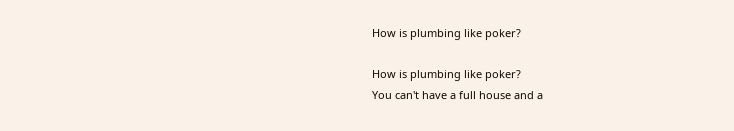How is plumbing like poker?

How is plumbing like poker?
You can't have a full house and a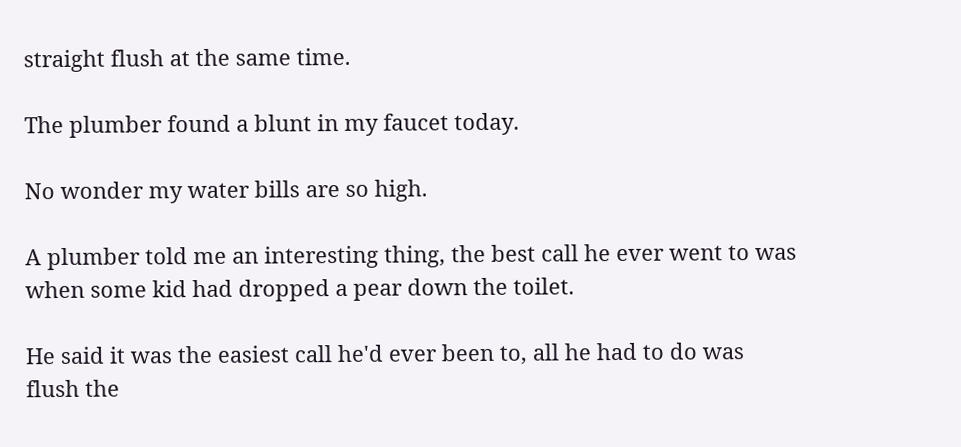straight flush at the same time.

The plumber found a blunt in my faucet today.

No wonder my water bills are so high.

A plumber told me an interesting thing, the best call he ever went to was when some kid had dropped a pear down the toilet.

He said it was the easiest call he'd ever been to, all he had to do was flush the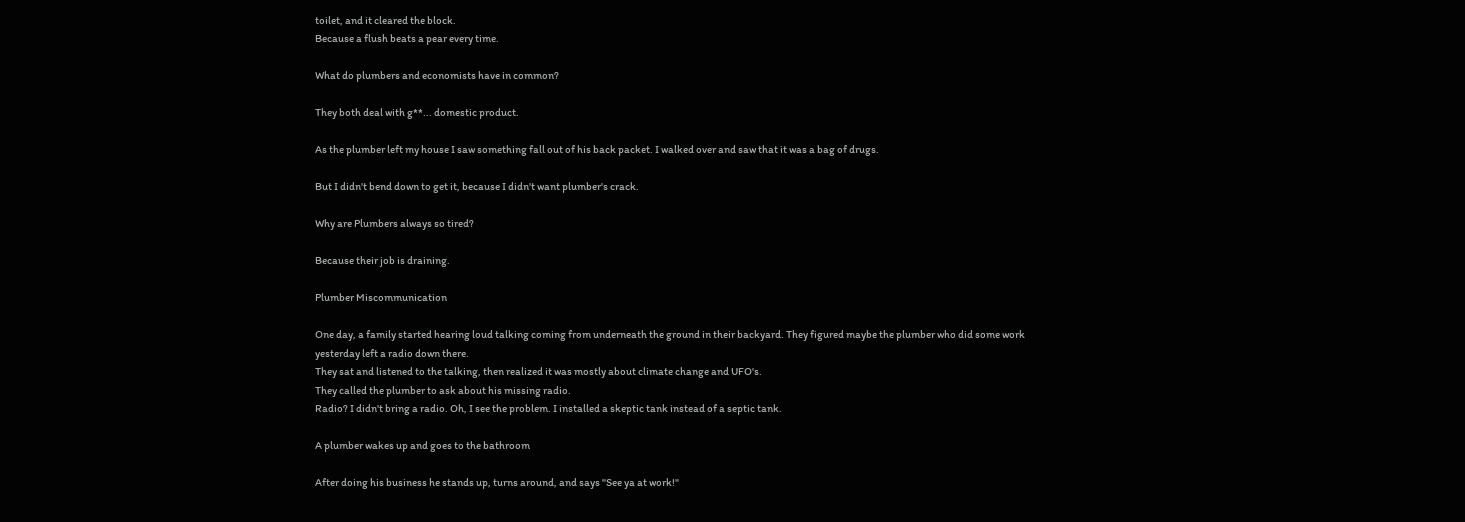toilet, and it cleared the block.
Because a flush beats a pear every time.

What do plumbers and economists have in common?

They both deal with g**... domestic product.

As the plumber left my house I saw something fall out of his back packet. I walked over and saw that it was a bag of drugs.

But I didn't bend down to get it, because I didn't want plumber's crack.

Why are Plumbers always so tired?

Because their job is draining.

Plumber Miscommunication

One day, a family started hearing loud talking coming from underneath the ground in their backyard. They figured maybe the plumber who did some work yesterday left a radio down there.
They sat and listened to the talking, then realized it was mostly about climate change and UFO's.
They called the plumber to ask about his missing radio.
Radio? I didn't bring a radio. Oh, I see the problem. I installed a skeptic tank instead of a septic tank.

A plumber wakes up and goes to the bathroom

After doing his business he stands up, turns around, and says "See ya at work!"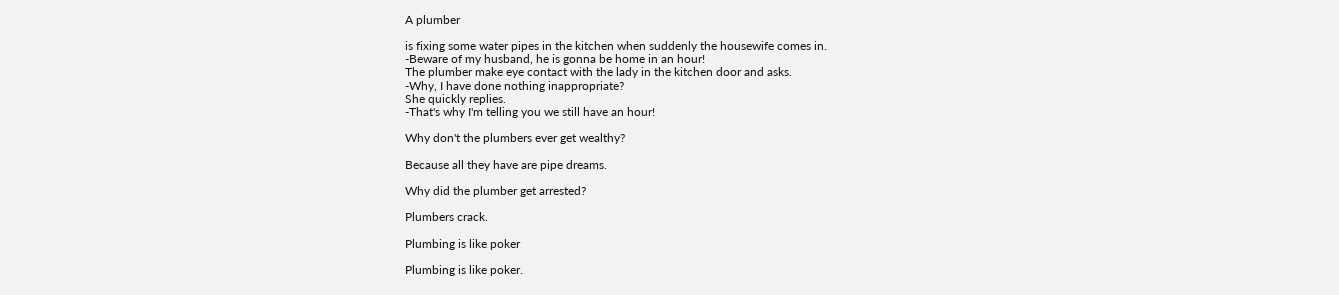A plumber

is fixing some water pipes in the kitchen when suddenly the housewife comes in.
-Beware of my husband, he is gonna be home in an hour!
The plumber make eye contact with the lady in the kitchen door and asks.
-Why, I have done nothing inappropriate?
She quickly replies.
-That's why I'm telling you we still have an hour!

Why don't the plumbers ever get wealthy?

Because all they have are pipe dreams.

Why did the plumber get arrested?

Plumbers crack.

Plumbing is like poker

Plumbing is like poker.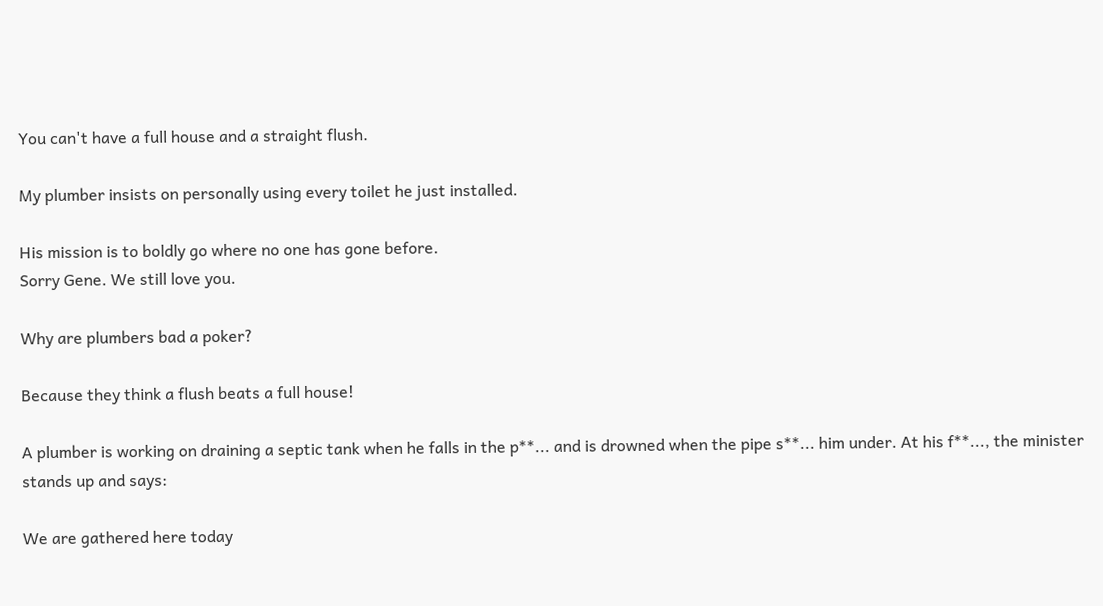You can't have a full house and a straight flush.

My plumber insists on personally using every toilet he just installed.

His mission is to boldly go where no one has gone before.
Sorry Gene. We still love you.

Why are plumbers bad a poker?

Because they think a flush beats a full house!

A plumber is working on draining a septic tank when he falls in the p**... and is drowned when the pipe s**... him under. At his f**..., the minister stands up and says:

We are gathered here today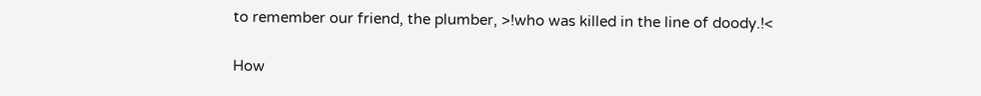to remember our friend, the plumber, >!who was killed in the line of doody.!<

How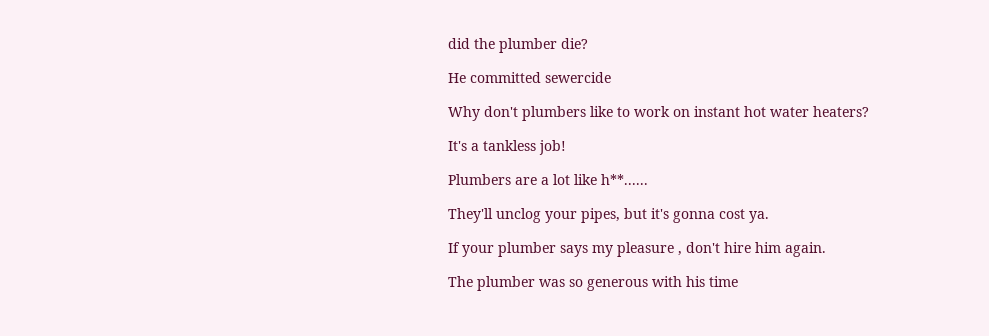did the plumber die?

He committed sewercide

Why don't plumbers like to work on instant hot water heaters?

It's a tankless job!

Plumbers are a lot like h**......

They'll unclog your pipes, but it's gonna cost ya.

If your plumber says my pleasure , don't hire him again.

The plumber was so generous with his time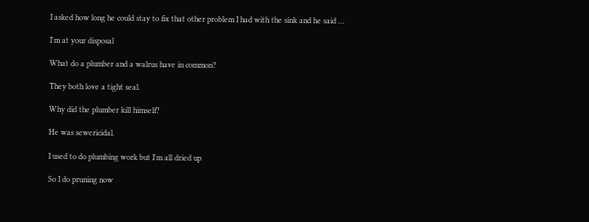I asked how long he could stay to fix that other problem I had with the sink and he said …

I'm at your disposal

What do a plumber and a walrus have in common?

They both love a tight seal.

Why did the plumber kill himself?

He was sewericidal.

I used to do plumbing work but I'm all dried up

So I do pruning now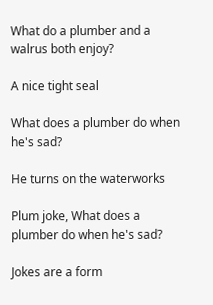What do a plumber and a walrus both enjoy?

A nice tight seal

What does a plumber do when he's sad?

He turns on the waterworks

Plum joke, What does a plumber do when he's sad?

Jokes are a form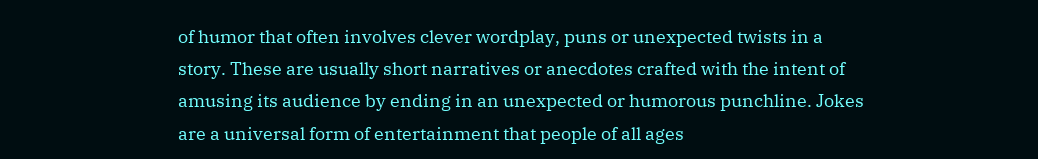of humor that often involves clever wordplay, puns or unexpected twists in a story. These are usually short narratives or anecdotes crafted with the intent of amusing its audience by ending in an unexpected or humorous punchline. Jokes are a universal form of entertainment that people of all ages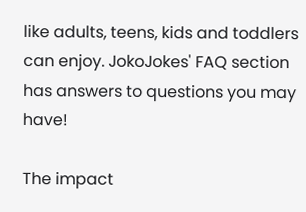like adults, teens, kids and toddlers can enjoy. JokoJokes' FAQ section has answers to questions you may have!

The impact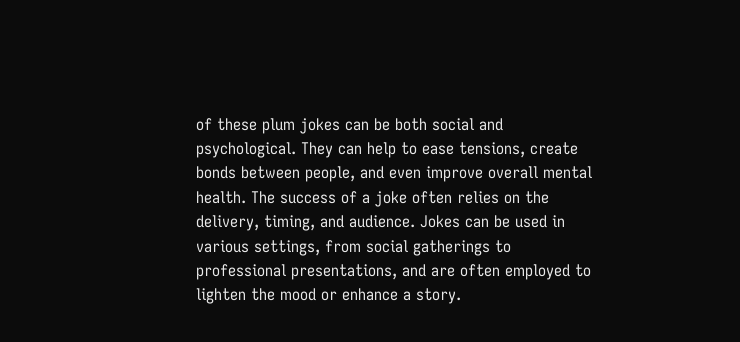of these plum jokes can be both social and psychological. They can help to ease tensions, create bonds between people, and even improve overall mental health. The success of a joke often relies on the delivery, timing, and audience. Jokes can be used in various settings, from social gatherings to professional presentations, and are often employed to lighten the mood or enhance a story.